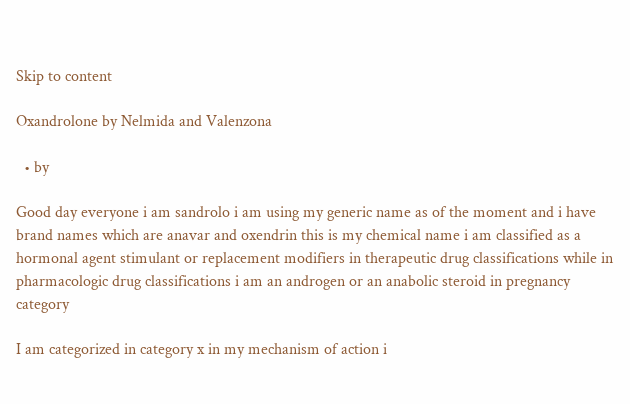Skip to content

Oxandrolone by Nelmida and Valenzona

  • by

Good day everyone i am sandrolo i am using my generic name as of the moment and i have brand names which are anavar and oxendrin this is my chemical name i am classified as a hormonal agent stimulant or replacement modifiers in therapeutic drug classifications while in pharmacologic drug classifications i am an androgen or an anabolic steroid in pregnancy category

I am categorized in category x in my mechanism of action i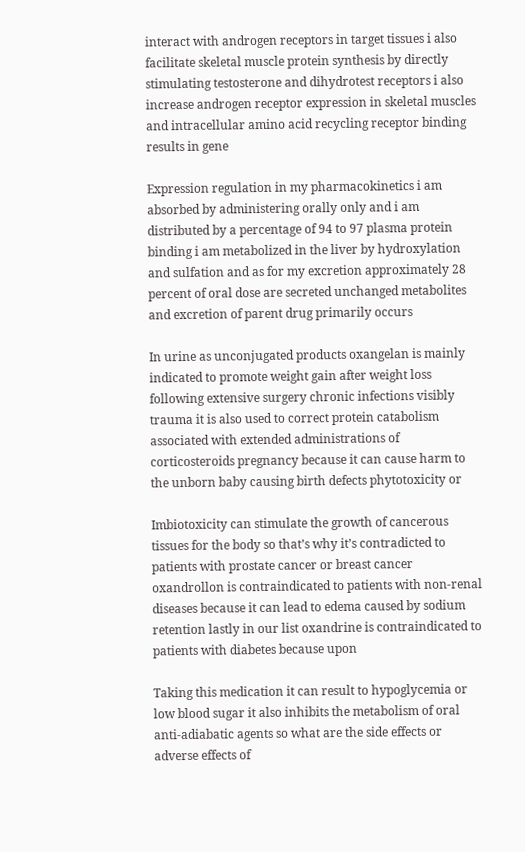interact with androgen receptors in target tissues i also facilitate skeletal muscle protein synthesis by directly stimulating testosterone and dihydrotest receptors i also increase androgen receptor expression in skeletal muscles and intracellular amino acid recycling receptor binding results in gene

Expression regulation in my pharmacokinetics i am absorbed by administering orally only and i am distributed by a percentage of 94 to 97 plasma protein binding i am metabolized in the liver by hydroxylation and sulfation and as for my excretion approximately 28 percent of oral dose are secreted unchanged metabolites and excretion of parent drug primarily occurs

In urine as unconjugated products oxangelan is mainly indicated to promote weight gain after weight loss following extensive surgery chronic infections visibly trauma it is also used to correct protein catabolism associated with extended administrations of corticosteroids pregnancy because it can cause harm to the unborn baby causing birth defects phytotoxicity or

Imbiotoxicity can stimulate the growth of cancerous tissues for the body so that’s why it’s contradicted to patients with prostate cancer or breast cancer oxandrollon is contraindicated to patients with non-renal diseases because it can lead to edema caused by sodium retention lastly in our list oxandrine is contraindicated to patients with diabetes because upon

Taking this medication it can result to hypoglycemia or low blood sugar it also inhibits the metabolism of oral anti-adiabatic agents so what are the side effects or adverse effects of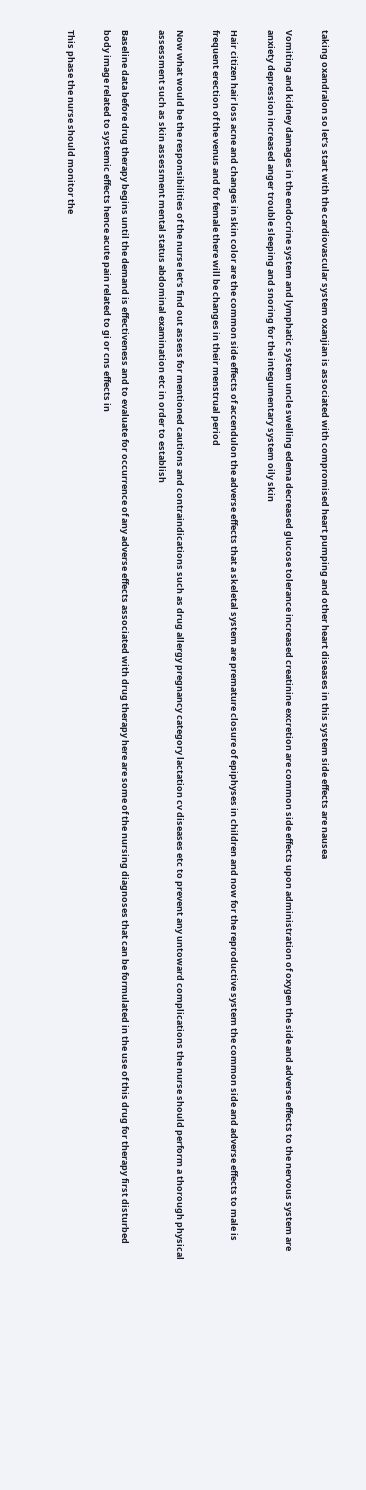taking oxandralon so let’s start with the cardiovascular system oxanjian is associated with compromised heart pumping and other heart diseases in this system side effects are nausea

Vomiting and kidney damages in the endocrine system and lymphatic system uncle swelling edema decreased glucose tolerance increased creatinine excretion are common side effects upon administration of oxygen the side and adverse effects to the nervous system are anxiety depression increased anger trouble sleeping and snoring for the integumentary system oily skin

Hair citizen hair loss acne and changes in skin color are the common side effects of accendulon the adverse effects that a skeletal system are premature closure of epiphyses in children and now for the reproductive system the common side and adverse effects to male is frequent erection of the venus and for female there will be changes in their menstrual period

Now what would be the responsibilities of the nurse let’s find out assess for mentioned cautions and contraindications such as drug allergy pregnancy category lactation cv diseases etc to prevent any untoward complications the nurse should perform a thorough physical assessment such as skin assessment mental status abdominal examination etc in order to establish

Baseline data before drug therapy begins until the demand is effectiveness and to evaluate for occurrence of any adverse effects associated with drug therapy here are some of the nursing diagnoses that can be formulated in the use of this drug for therapy first disturbed body image related to systemic effects hence acute pain related to gi or cns effects in

This phase the nurse should monitor the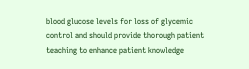blood glucose levels for loss of glycemic control and should provide thorough patient teaching to enhance patient knowledge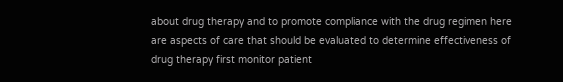about drug therapy and to promote compliance with the drug regimen here are aspects of care that should be evaluated to determine effectiveness of drug therapy first monitor patient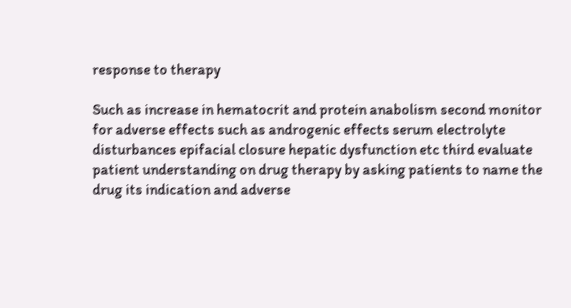response to therapy

Such as increase in hematocrit and protein anabolism second monitor for adverse effects such as androgenic effects serum electrolyte disturbances epifacial closure hepatic dysfunction etc third evaluate patient understanding on drug therapy by asking patients to name the drug its indication and adverse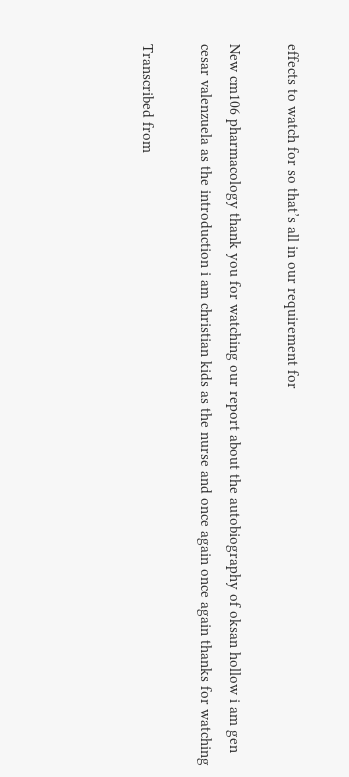effects to watch for so that’s all in our requirement for

New cm106 pharmacology thank you for watching our report about the autobiography of oksan hollow i am gen cesar valenzuela as the introduction i am christian kids as the nurse and once again once again thanks for watching

Transcribed from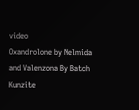video
Oxandrolone by Nelmida and Valenzona By Batch Kunzite